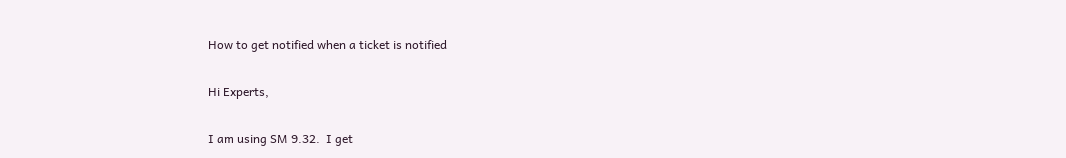How to get notified when a ticket is notified

Hi Experts,

I am using SM 9.32.  I get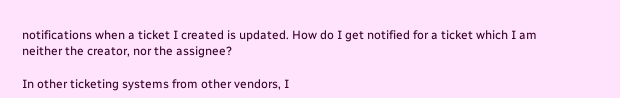notifications when a ticket I created is updated. How do I get notified for a ticket which I am neither the creator, nor the assignee?

In other ticketing systems from other vendors, I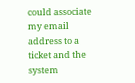could associate my email address to a ticket and the system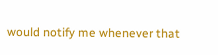would notify me whenever that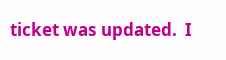ticket was updated.  I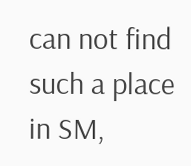can not find such a place in SM,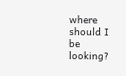where should I be looking?